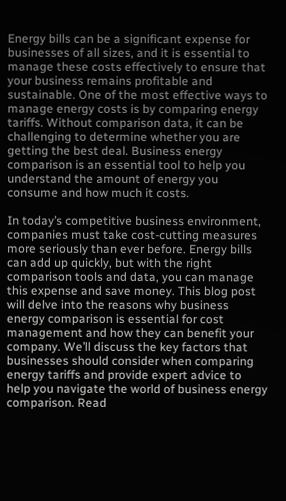Energy bills can be a significant expense for businesses of all sizes, and it is essential to manage these costs effectively to ensure that your business remains profitable and sustainable. One of the most effective ways to manage energy costs is by comparing energy tariffs. Without comparison data, it can be challenging to determine whether you are getting the best deal. Business energy comparison is an essential tool to help you understand the amount of energy you consume and how much it costs.

In today’s competitive business environment, companies must take cost-cutting measures more seriously than ever before. Energy bills can add up quickly, but with the right comparison tools and data, you can manage this expense and save money. This blog post will delve into the reasons why business energy comparison is essential for cost management and how they can benefit your company. We’ll discuss the key factors that businesses should consider when comparing energy tariffs and provide expert advice to help you navigate the world of business energy comparison. Read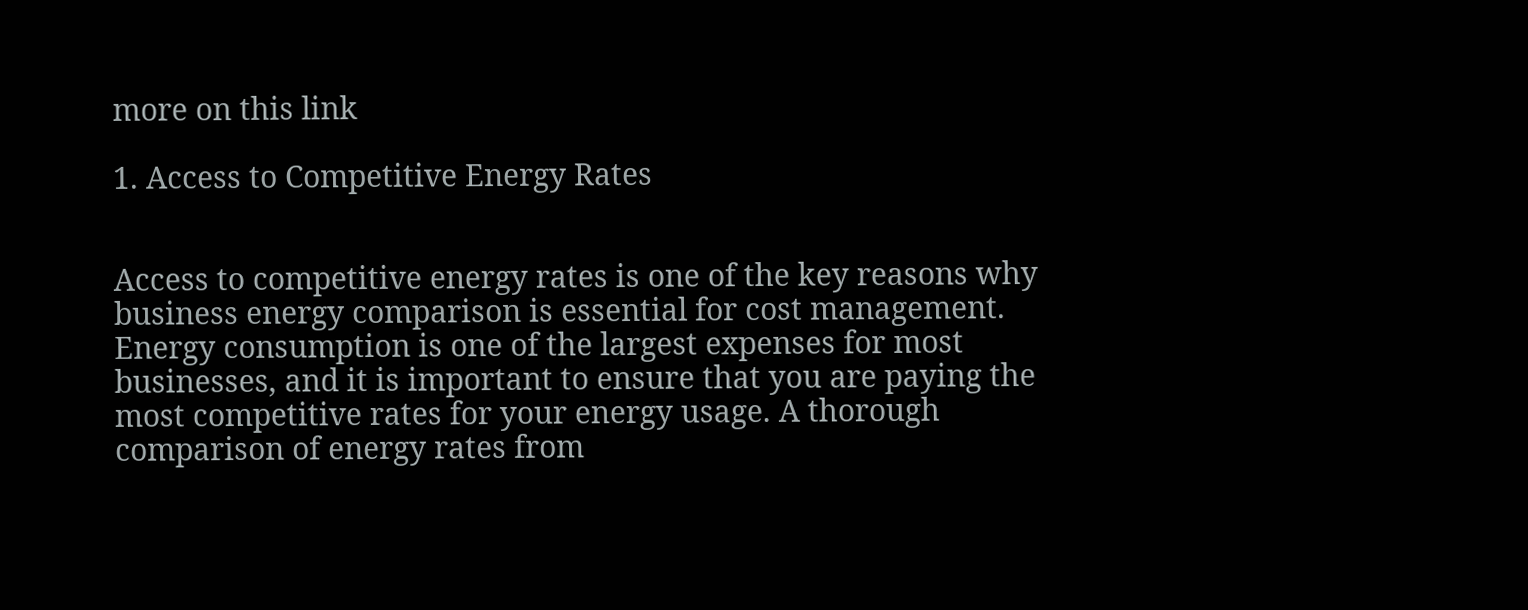more on this link

1. Access to Competitive Energy Rates


Access to competitive energy rates is one of the key reasons why business energy comparison is essential for cost management. Energy consumption is one of the largest expenses for most businesses, and it is important to ensure that you are paying the most competitive rates for your energy usage. A thorough comparison of energy rates from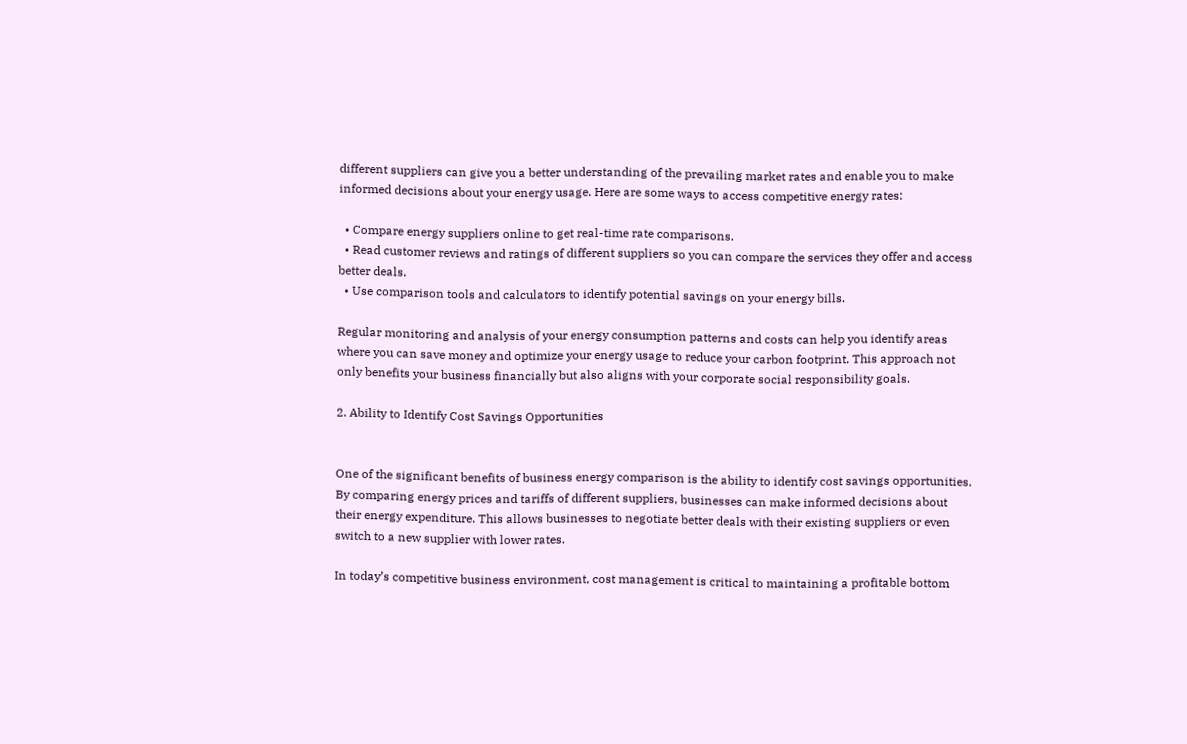different suppliers can give you a better understanding of the prevailing market rates and enable you to make informed decisions about your energy usage. Here are some ways to access competitive energy rates:

  • Compare energy suppliers online to get real-time rate comparisons.
  • Read customer reviews and ratings of different suppliers so you can compare the services they offer and access better deals.
  • Use comparison tools and calculators to identify potential savings on your energy bills.

Regular monitoring and analysis of your energy consumption patterns and costs can help you identify areas where you can save money and optimize your energy usage to reduce your carbon footprint. This approach not only benefits your business financially but also aligns with your corporate social responsibility goals.

2. Ability to Identify Cost Savings Opportunities


One of the significant benefits of business energy comparison is the ability to identify cost savings opportunities. By comparing energy prices and tariffs of different suppliers, businesses can make informed decisions about their energy expenditure. This allows businesses to negotiate better deals with their existing suppliers or even switch to a new supplier with lower rates.

In today’s competitive business environment, cost management is critical to maintaining a profitable bottom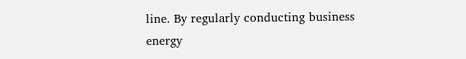line. By regularly conducting business energy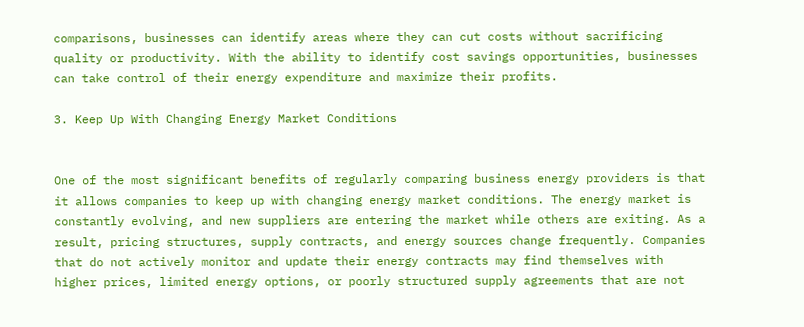comparisons, businesses can identify areas where they can cut costs without sacrificing quality or productivity. With the ability to identify cost savings opportunities, businesses can take control of their energy expenditure and maximize their profits.

3. Keep Up With Changing Energy Market Conditions


One of the most significant benefits of regularly comparing business energy providers is that it allows companies to keep up with changing energy market conditions. The energy market is constantly evolving, and new suppliers are entering the market while others are exiting. As a result, pricing structures, supply contracts, and energy sources change frequently. Companies that do not actively monitor and update their energy contracts may find themselves with higher prices, limited energy options, or poorly structured supply agreements that are not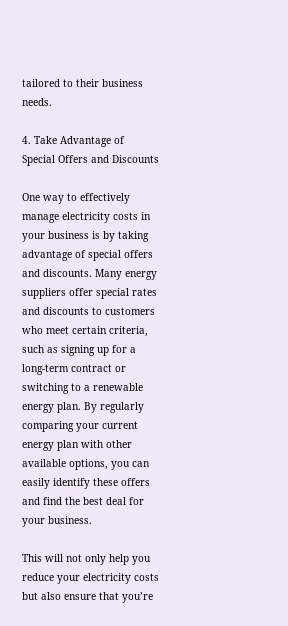tailored to their business needs.

4. Take Advantage of Special Offers and Discounts

One way to effectively manage electricity costs in your business is by taking advantage of special offers and discounts. Many energy suppliers offer special rates and discounts to customers who meet certain criteria, such as signing up for a long-term contract or switching to a renewable energy plan. By regularly comparing your current energy plan with other available options, you can easily identify these offers and find the best deal for your business.

This will not only help you reduce your electricity costs but also ensure that you’re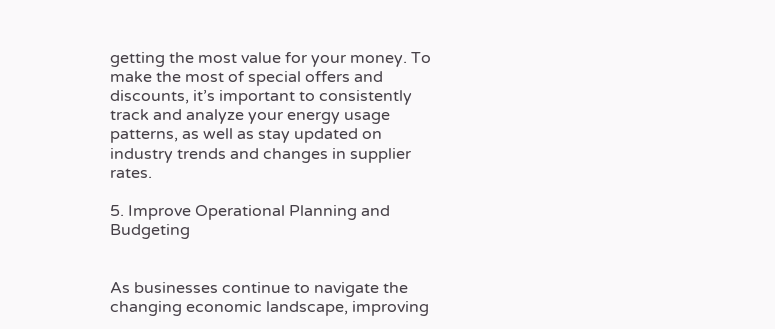getting the most value for your money. To make the most of special offers and discounts, it’s important to consistently track and analyze your energy usage patterns, as well as stay updated on industry trends and changes in supplier rates.

5. Improve Operational Planning and Budgeting


As businesses continue to navigate the changing economic landscape, improving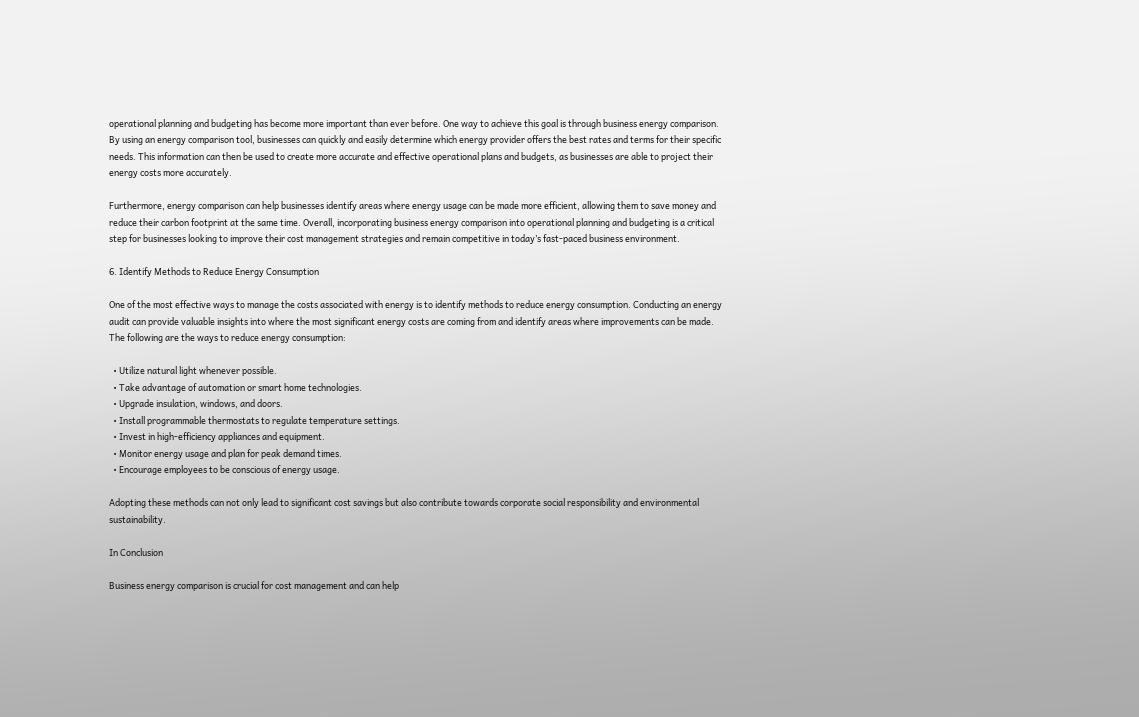operational planning and budgeting has become more important than ever before. One way to achieve this goal is through business energy comparison. By using an energy comparison tool, businesses can quickly and easily determine which energy provider offers the best rates and terms for their specific needs. This information can then be used to create more accurate and effective operational plans and budgets, as businesses are able to project their energy costs more accurately.

Furthermore, energy comparison can help businesses identify areas where energy usage can be made more efficient, allowing them to save money and reduce their carbon footprint at the same time. Overall, incorporating business energy comparison into operational planning and budgeting is a critical step for businesses looking to improve their cost management strategies and remain competitive in today’s fast-paced business environment.

6. Identify Methods to Reduce Energy Consumption

One of the most effective ways to manage the costs associated with energy is to identify methods to reduce energy consumption. Conducting an energy audit can provide valuable insights into where the most significant energy costs are coming from and identify areas where improvements can be made. The following are the ways to reduce energy consumption:

  • Utilize natural light whenever possible.
  • Take advantage of automation or smart home technologies.
  • Upgrade insulation, windows, and doors.
  • Install programmable thermostats to regulate temperature settings.
  • Invest in high-efficiency appliances and equipment.
  • Monitor energy usage and plan for peak demand times.
  • Encourage employees to be conscious of energy usage.

Adopting these methods can not only lead to significant cost savings but also contribute towards corporate social responsibility and environmental sustainability.

In Conclusion

Business energy comparison is crucial for cost management and can help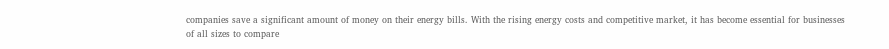companies save a significant amount of money on their energy bills. With the rising energy costs and competitive market, it has become essential for businesses of all sizes to compare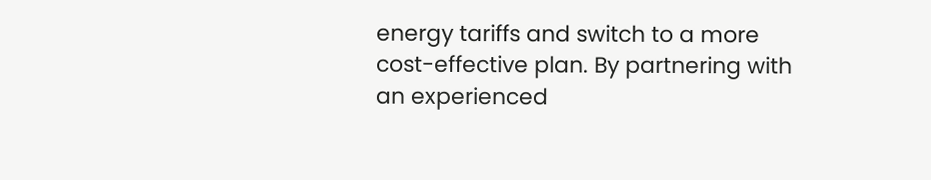energy tariffs and switch to a more cost-effective plan. By partnering with an experienced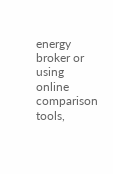energy broker or using online comparison tools,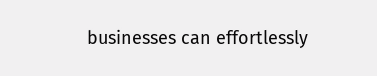businesses can effortlessly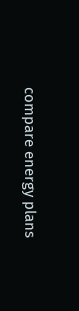compare energy plans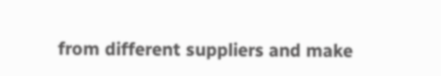from different suppliers and make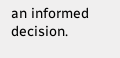an informed decision.